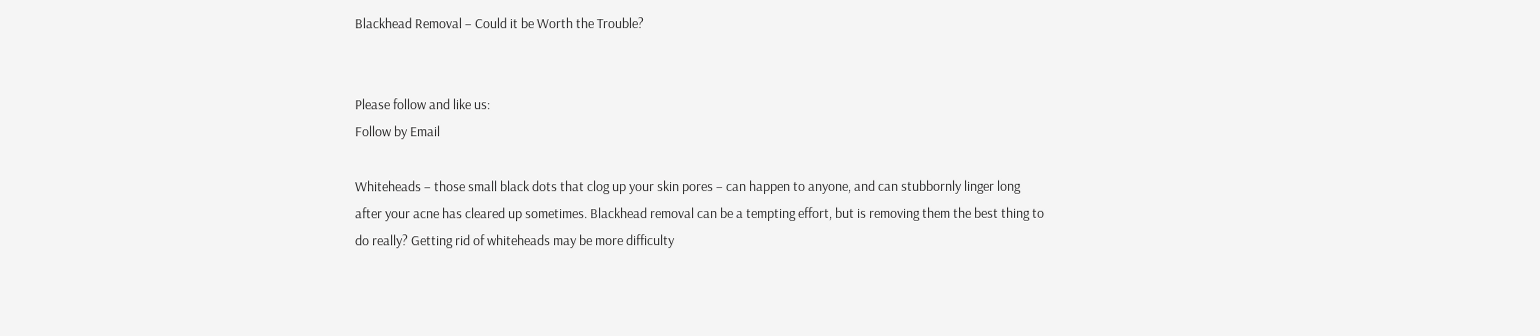Blackhead Removal – Could it be Worth the Trouble?


Please follow and like us:
Follow by Email

Whiteheads – those small black dots that clog up your skin pores – can happen to anyone, and can stubbornly linger long after your acne has cleared up sometimes. Blackhead removal can be a tempting effort, but is removing them the best thing to do really? Getting rid of whiteheads may be more difficulty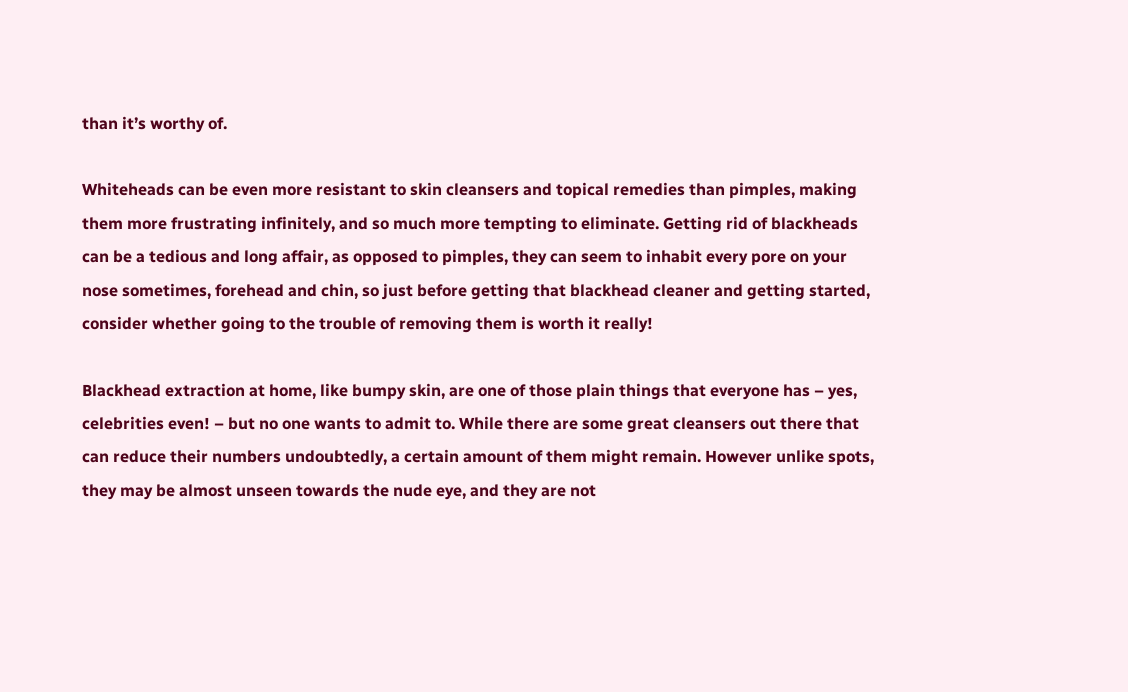than it’s worthy of.

Whiteheads can be even more resistant to skin cleansers and topical remedies than pimples, making them more frustrating infinitely, and so much more tempting to eliminate. Getting rid of blackheads can be a tedious and long affair, as opposed to pimples, they can seem to inhabit every pore on your nose sometimes, forehead and chin, so just before getting that blackhead cleaner and getting started, consider whether going to the trouble of removing them is worth it really!

Blackhead extraction at home, like bumpy skin, are one of those plain things that everyone has – yes, celebrities even! – but no one wants to admit to. While there are some great cleansers out there that can reduce their numbers undoubtedly, a certain amount of them might remain. However unlike spots, they may be almost unseen towards the nude eye, and they are not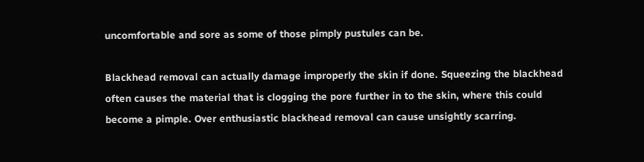uncomfortable and sore as some of those pimply pustules can be.

Blackhead removal can actually damage improperly the skin if done. Squeezing the blackhead often causes the material that is clogging the pore further in to the skin, where this could become a pimple. Over enthusiastic blackhead removal can cause unsightly scarring.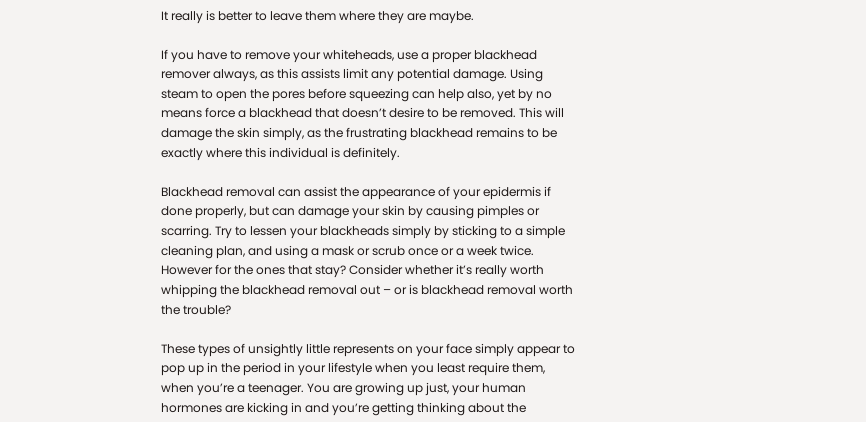It really is better to leave them where they are maybe.

If you have to remove your whiteheads, use a proper blackhead remover always, as this assists limit any potential damage. Using steam to open the pores before squeezing can help also, yet by no means force a blackhead that doesn’t desire to be removed. This will damage the skin simply, as the frustrating blackhead remains to be exactly where this individual is definitely.

Blackhead removal can assist the appearance of your epidermis if done properly, but can damage your skin by causing pimples or scarring. Try to lessen your blackheads simply by sticking to a simple cleaning plan, and using a mask or scrub once or a week twice. However for the ones that stay? Consider whether it’s really worth whipping the blackhead removal out – or is blackhead removal worth the trouble?

These types of unsightly little represents on your face simply appear to pop up in the period in your lifestyle when you least require them, when you’re a teenager. You are growing up just, your human hormones are kicking in and you’re getting thinking about the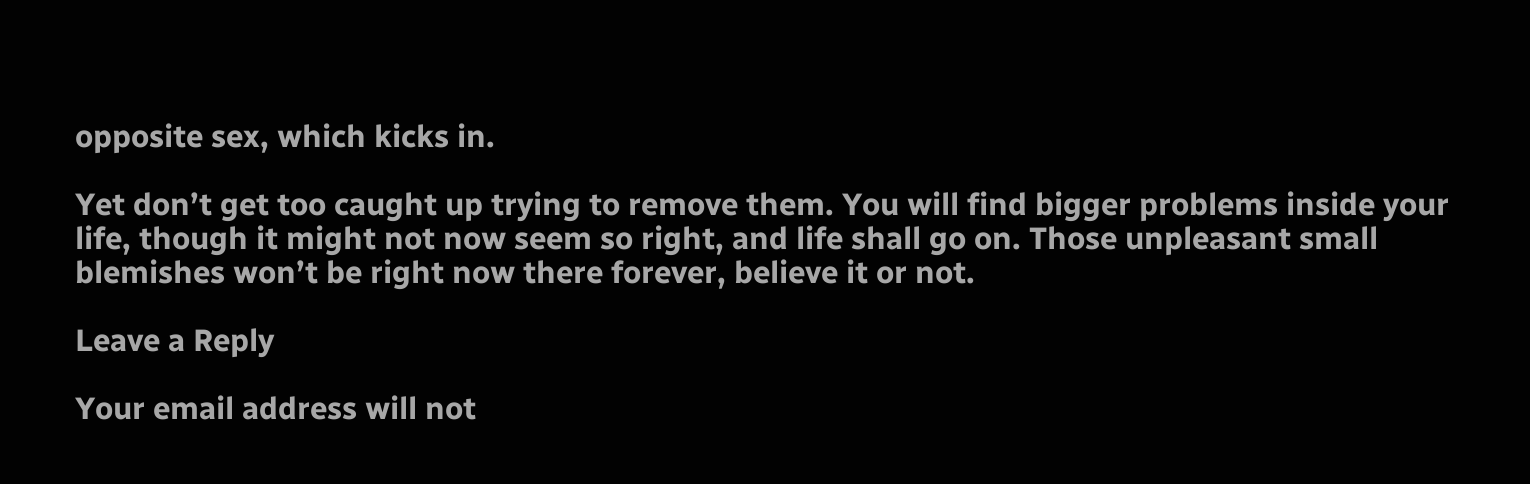opposite sex, which kicks in.

Yet don’t get too caught up trying to remove them. You will find bigger problems inside your life, though it might not now seem so right, and life shall go on. Those unpleasant small blemishes won’t be right now there forever, believe it or not.

Leave a Reply

Your email address will not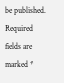be published. Required fields are marked *